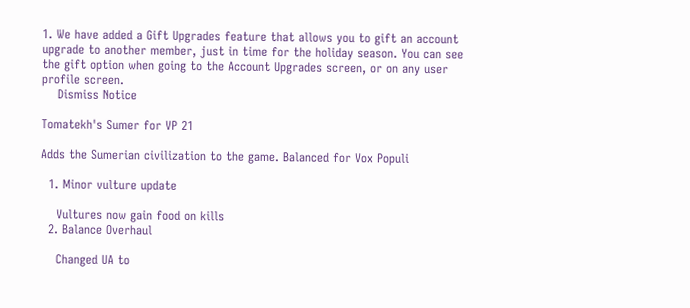1. We have added a Gift Upgrades feature that allows you to gift an account upgrade to another member, just in time for the holiday season. You can see the gift option when going to the Account Upgrades screen, or on any user profile screen.
    Dismiss Notice

Tomatekh's Sumer for VP 21

Adds the Sumerian civilization to the game. Balanced for Vox Populi

  1. Minor vulture update

    Vultures now gain food on kills
  2. Balance Overhaul

    Changed UA to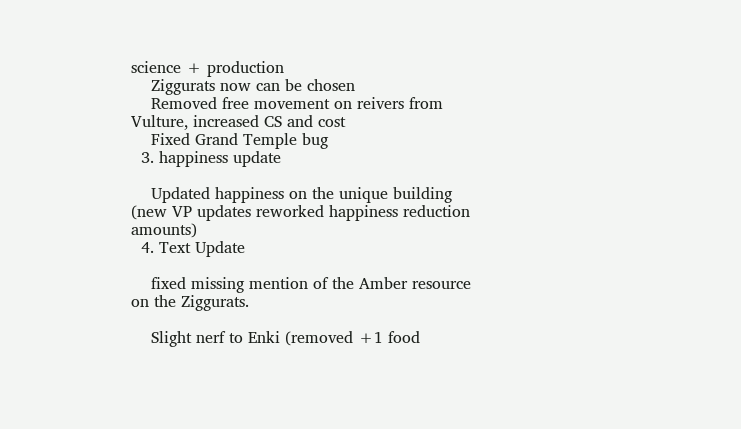science + production
    Ziggurats now can be chosen
    Removed free movement on reivers from Vulture, increased CS and cost
    Fixed Grand Temple bug
  3. happiness update

    Updated happiness on the unique building (new VP updates reworked happiness reduction amounts)
  4. Text Update

    fixed missing mention of the Amber resource on the Ziggurats.

    Slight nerf to Enki (removed +1 food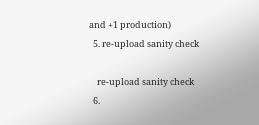and +1 production)
  5. re-upload sanity check

    re-upload sanity check
  6.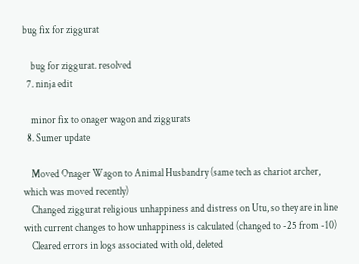bug fix for ziggurat

    bug for ziggurat. resolved
  7. ninja edit

    minor fix to onager wagon and ziggurats
  8. Sumer update

    Moved Onager Wagon to Animal Husbandry (same tech as chariot archer, which was moved recently)
    Changed ziggurat religious unhappiness and distress on Utu, so they are in line with current changes to how unhappiness is calculated (changed to -25 from -10)
    Cleared errors in logs associated with old, deleted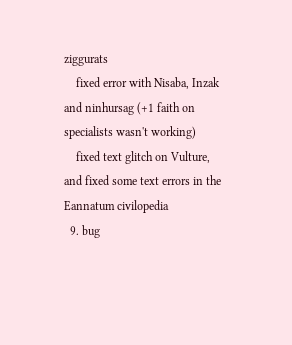ziggurats
    fixed error with Nisaba, Inzak and ninhursag (+1 faith on specialists wasn't working)
    fixed text glitch on Vulture, and fixed some text errors in the Eannatum civilopedia
  9. bug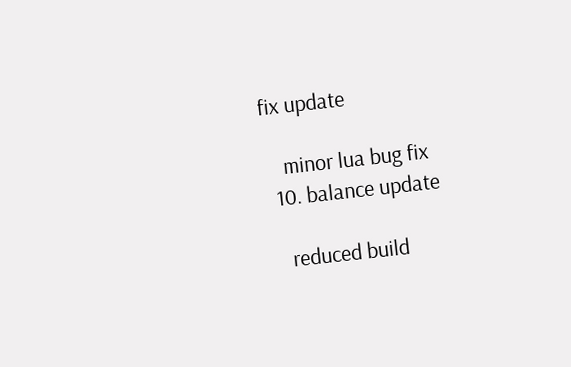fix update

    minor lua bug fix
  10. balance update

    reduced build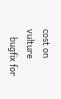cost on vulture
    bugfix for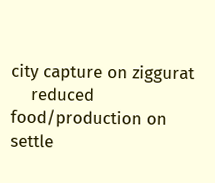city capture on ziggurat
    reduced food/production on settle